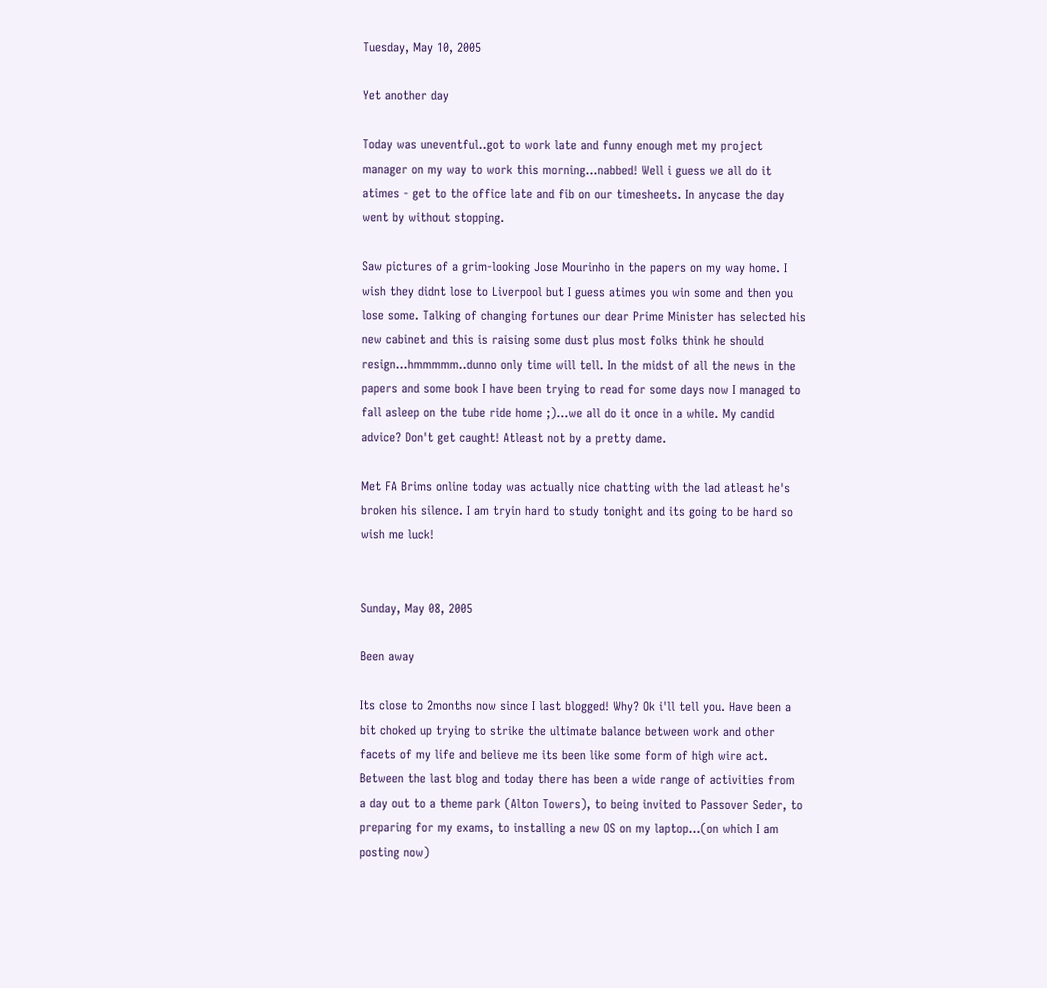Tuesday, May 10, 2005

Yet another day

Today was uneventful..got to work late and funny enough met my project manager on my way to work this morning...nabbed! Well i guess we all do it atimes - get to the office late and fib on our timesheets. In anycase the day went by without stopping.

Saw pictures of a grim-looking Jose Mourinho in the papers on my way home. I wish they didnt lose to Liverpool but I guess atimes you win some and then you lose some. Talking of changing fortunes our dear Prime Minister has selected his new cabinet and this is raising some dust plus most folks think he should resign...hmmmmm..dunno only time will tell. In the midst of all the news in the papers and some book I have been trying to read for some days now I managed to fall asleep on the tube ride home ;)...we all do it once in a while. My candid advice? Don't get caught! Atleast not by a pretty dame.

Met FA Brims online today was actually nice chatting with the lad atleast he's broken his silence. I am tryin hard to study tonight and its going to be hard so wish me luck!


Sunday, May 08, 2005

Been away

Its close to 2months now since I last blogged! Why? Ok i'll tell you. Have been a bit choked up trying to strike the ultimate balance between work and other facets of my life and believe me its been like some form of high wire act.
Between the last blog and today there has been a wide range of activities from a day out to a theme park (Alton Towers), to being invited to Passover Seder, to preparing for my exams, to installing a new OS on my laptop...(on which I am posting now)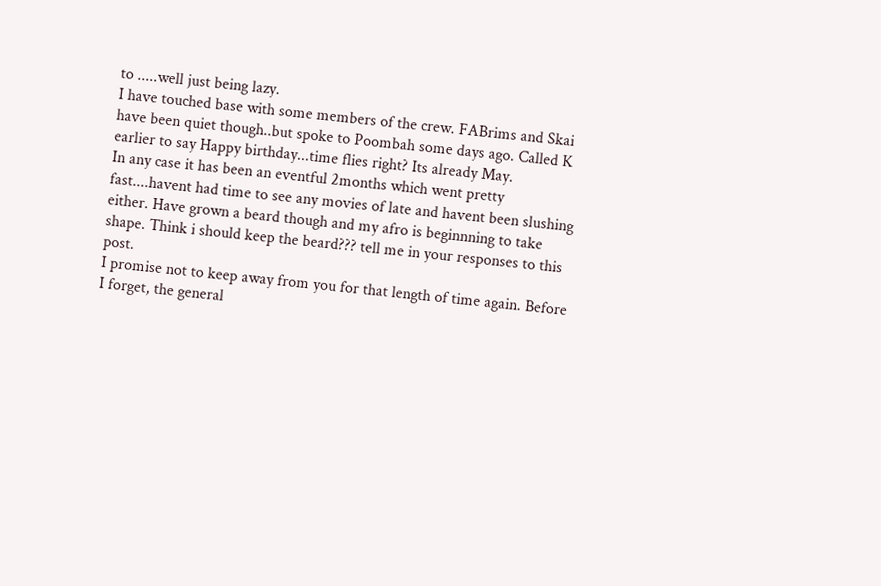to .....well just being lazy.
I have touched base with some members of the crew. FABrims and Skai have been quiet though..but spoke to Poombah some days ago. Called K earlier to say Happy birthday...time flies right? Its already May.
In any case it has been an eventful 2months which went pretty fast....havent had time to see any movies of late and havent been slushing either. Have grown a beard though and my afro is beginnning to take shape. Think i should keep the beard??? tell me in your responses to this post.
I promise not to keep away from you for that length of time again. Before I forget, the general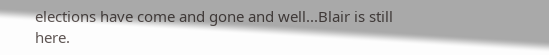elections have come and gone and well...Blair is still here.